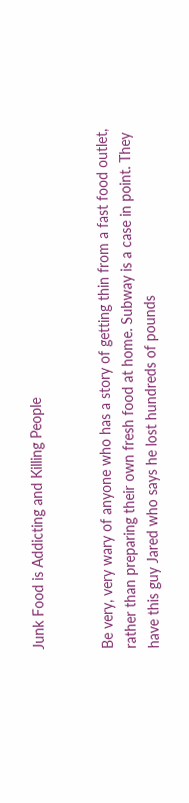Junk Food is Addicting and Killing People


Be very, very wary of anyone who has a story of getting thin from a fast food outlet, rather than preparing their own fresh food at home. Subway is a case in point. They have this guy Jared who says he lost hundreds of pounds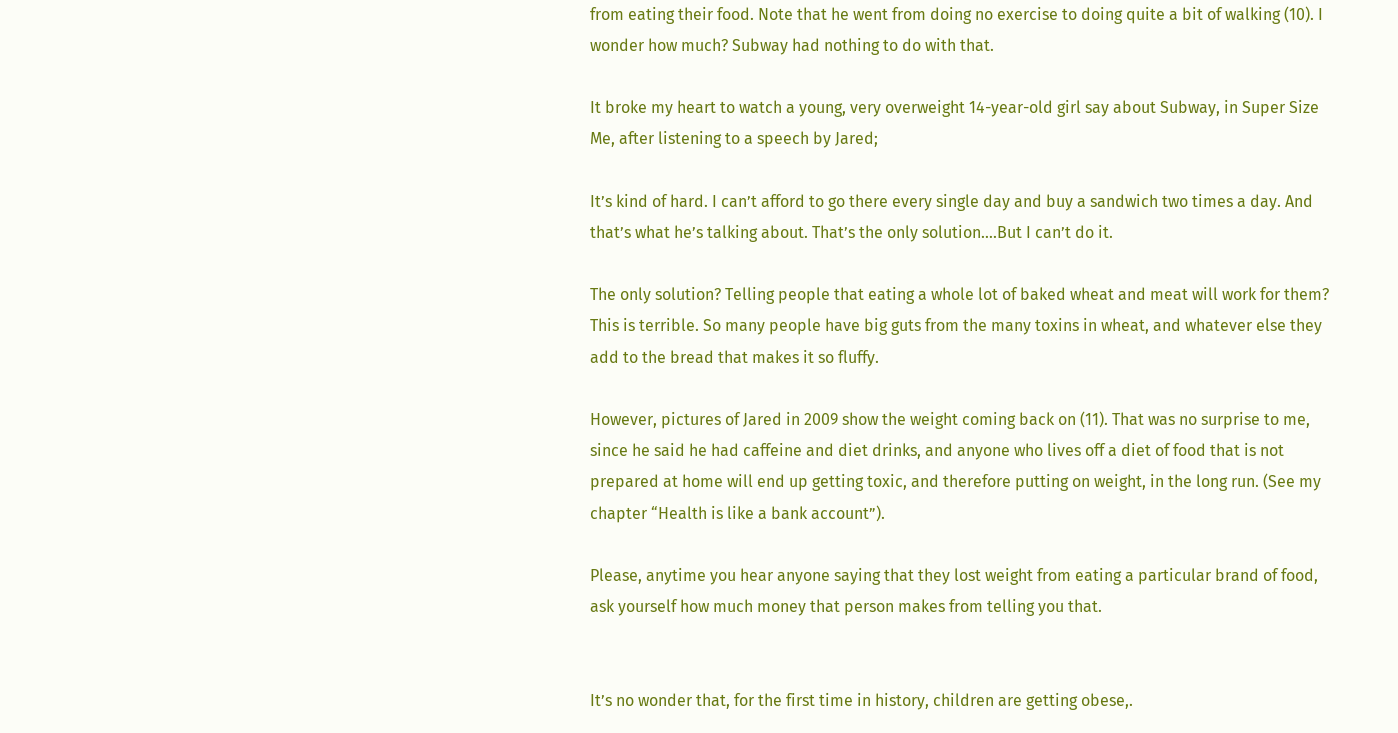from eating their food. Note that he went from doing no exercise to doing quite a bit of walking (10). I wonder how much? Subway had nothing to do with that.

It broke my heart to watch a young, very overweight 14-year-old girl say about Subway, in Super Size Me, after listening to a speech by Jared;

It’s kind of hard. I can’t afford to go there every single day and buy a sandwich two times a day. And that’s what he’s talking about. That’s the only solution….But I can’t do it.

The only solution? Telling people that eating a whole lot of baked wheat and meat will work for them? This is terrible. So many people have big guts from the many toxins in wheat, and whatever else they add to the bread that makes it so fluffy.

However, pictures of Jared in 2009 show the weight coming back on (11). That was no surprise to me, since he said he had caffeine and diet drinks, and anyone who lives off a diet of food that is not prepared at home will end up getting toxic, and therefore putting on weight, in the long run. (See my chapter “Health is like a bank account”).

Please, anytime you hear anyone saying that they lost weight from eating a particular brand of food, ask yourself how much money that person makes from telling you that.


It’s no wonder that, for the first time in history, children are getting obese,.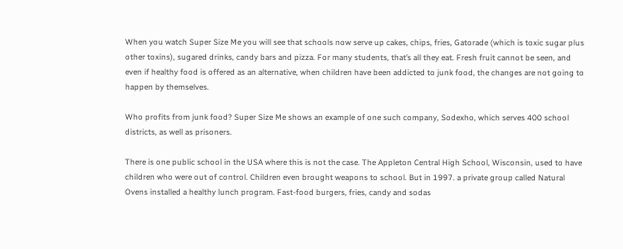When you watch Super Size Me you will see that schools now serve up cakes, chips, fries, Gatorade (which is toxic sugar plus other toxins), sugared drinks, candy bars and pizza. For many students, that’s all they eat. Fresh fruit cannot be seen, and even if healthy food is offered as an alternative, when children have been addicted to junk food, the changes are not going to happen by themselves.

Who profits from junk food? Super Size Me shows an example of one such company, Sodexho, which serves 400 school districts, as well as prisoners.

There is one public school in the USA where this is not the case. The Appleton Central High School, Wisconsin, used to have children who were out of control. Children even brought weapons to school. But in 1997. a private group called Natural Ovens installed a healthy lunch program. Fast-food burgers, fries, candy and sodas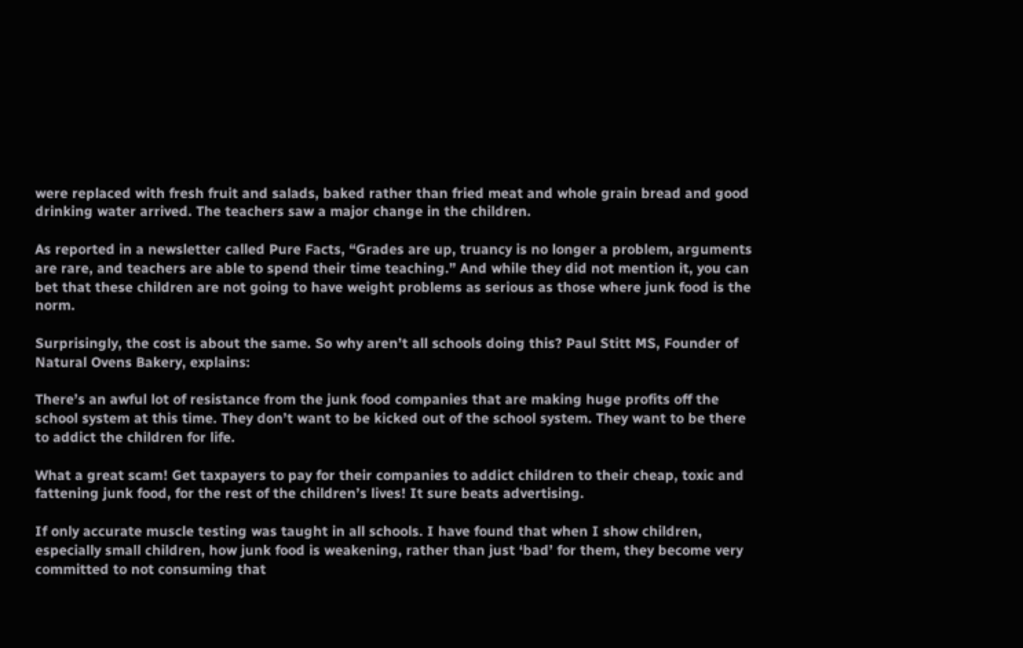were replaced with fresh fruit and salads, baked rather than fried meat and whole grain bread and good drinking water arrived. The teachers saw a major change in the children.

As reported in a newsletter called Pure Facts, “Grades are up, truancy is no longer a problem, arguments are rare, and teachers are able to spend their time teaching.” And while they did not mention it, you can bet that these children are not going to have weight problems as serious as those where junk food is the norm.

Surprisingly, the cost is about the same. So why aren’t all schools doing this? Paul Stitt MS, Founder of Natural Ovens Bakery, explains:

There’s an awful lot of resistance from the junk food companies that are making huge profits off the school system at this time. They don’t want to be kicked out of the school system. They want to be there to addict the children for life.

What a great scam! Get taxpayers to pay for their companies to addict children to their cheap, toxic and fattening junk food, for the rest of the children’s lives! It sure beats advertising.

If only accurate muscle testing was taught in all schools. I have found that when I show children, especially small children, how junk food is weakening, rather than just ‘bad’ for them, they become very committed to not consuming that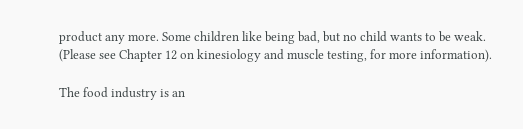product any more. Some children like being bad, but no child wants to be weak. (Please see Chapter 12 on kinesiology and muscle testing, for more information).

The food industry is an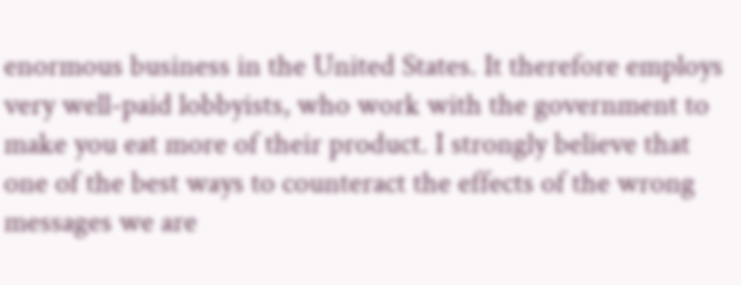enormous business in the United States. It therefore employs very well-paid lobbyists, who work with the government to make you eat more of their product. I strongly believe that one of the best ways to counteract the effects of the wrong messages we are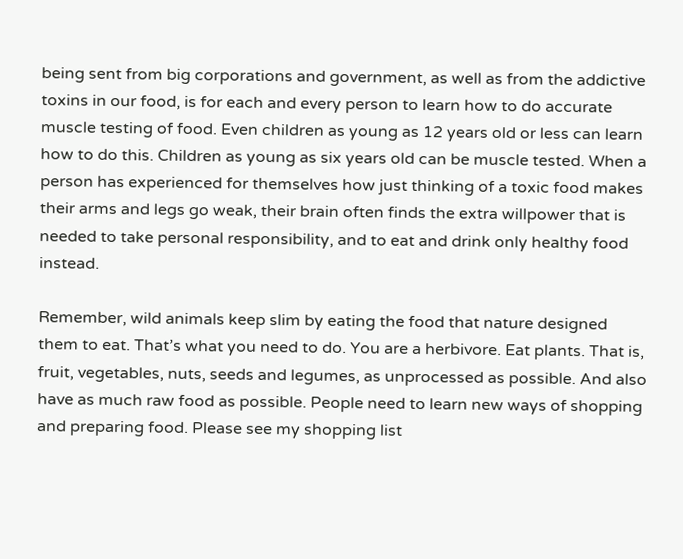being sent from big corporations and government, as well as from the addictive toxins in our food, is for each and every person to learn how to do accurate muscle testing of food. Even children as young as 12 years old or less can learn how to do this. Children as young as six years old can be muscle tested. When a person has experienced for themselves how just thinking of a toxic food makes their arms and legs go weak, their brain often finds the extra willpower that is needed to take personal responsibility, and to eat and drink only healthy food instead.

Remember, wild animals keep slim by eating the food that nature designed them to eat. That’s what you need to do. You are a herbivore. Eat plants. That is, fruit, vegetables, nuts, seeds and legumes, as unprocessed as possible. And also have as much raw food as possible. People need to learn new ways of shopping and preparing food. Please see my shopping list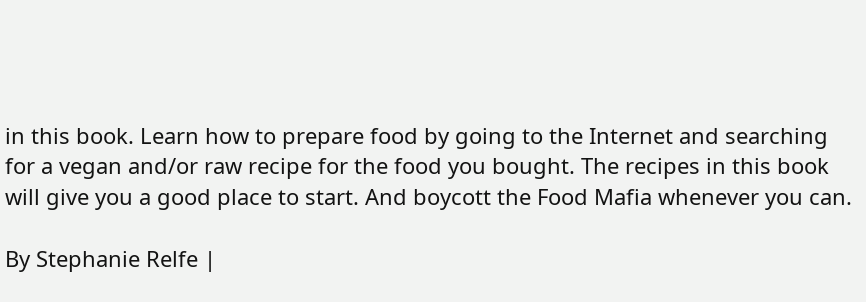in this book. Learn how to prepare food by going to the Internet and searching for a vegan and/or raw recipe for the food you bought. The recipes in this book will give you a good place to start. And boycott the Food Mafia whenever you can.

By Stephanie Relfe |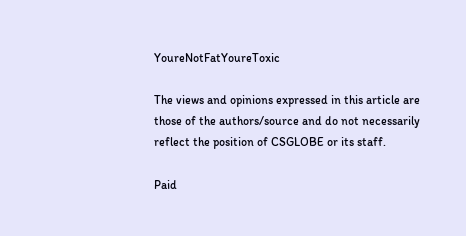YoureNotFatYoureToxic

The views and opinions expressed in this article are those of the authors/source and do not necessarily reflect the position of CSGLOBE or its staff.

Paid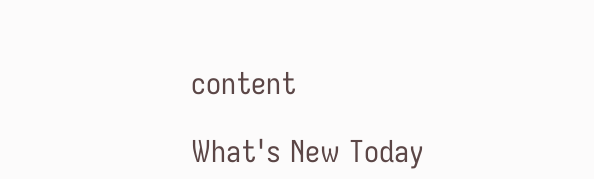content

What's New Today